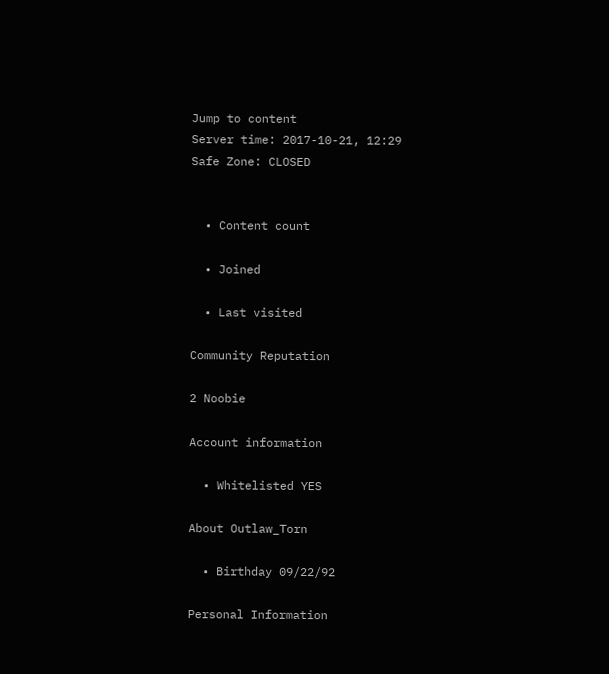Jump to content
Server time: 2017-10-21, 12:29
Safe Zone: CLOSED


  • Content count

  • Joined

  • Last visited

Community Reputation

2 Noobie

Account information

  • Whitelisted YES

About Outlaw_Torn

  • Birthday 09/22/92

Personal Information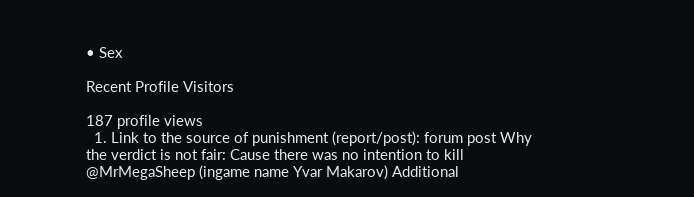• Sex

Recent Profile Visitors

187 profile views
  1. Link to the source of punishment (report/post): forum post Why the verdict is not fair: Cause there was no intention to kill @MrMegaSheep (ingame name Yvar Makarov) Additional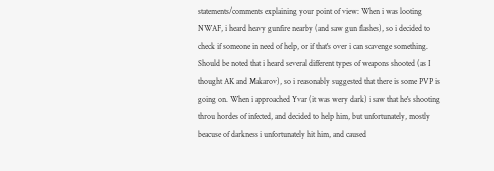statements/comments explaining your point of view: When i was looting NWAF, i heard heavy gunfire nearby (and saw gun flashes), so i decided to check if someone in need of help, or if that's over i can scavenge something. Should be noted that i heard several different types of weapons shooted (as I thought AK and Makarov), so i reasonably suggested that there is some PVP is going on. When i approached Yvar (it was wery dark) i saw that he's shooting throu hordes of infected, and decided to help him, but unfortunately, mostly beacuse of darkness i unfortunately hit him, and caused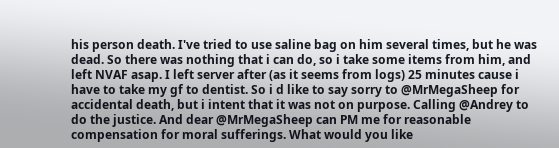his person death. I've tried to use saline bag on him several times, but he was dead. So there was nothing that i can do, so i take some items from him, and left NVAF asap. I left server after (as it seems from logs) 25 minutes cause i have to take my gf to dentist. So i d like to say sorry to @MrMegaSheep for accidental death, but i intent that it was not on purpose. Calling @Andrey to do the justice. And dear @MrMegaSheep can PM me for reasonable compensation for moral sufferings. What would you like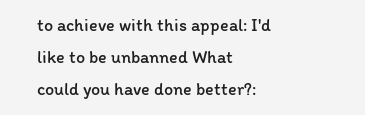to achieve with this appeal: I'd like to be unbanned What could you have done better?: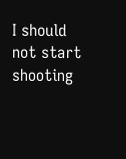I should not start shooting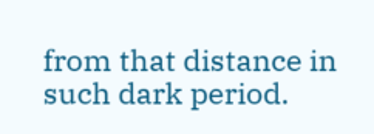from that distance in such dark period.